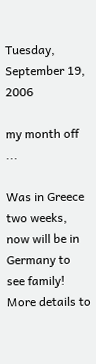Tuesday, September 19, 2006

my month off ...

Was in Greece two weeks,
now will be in Germany to see family!
More details to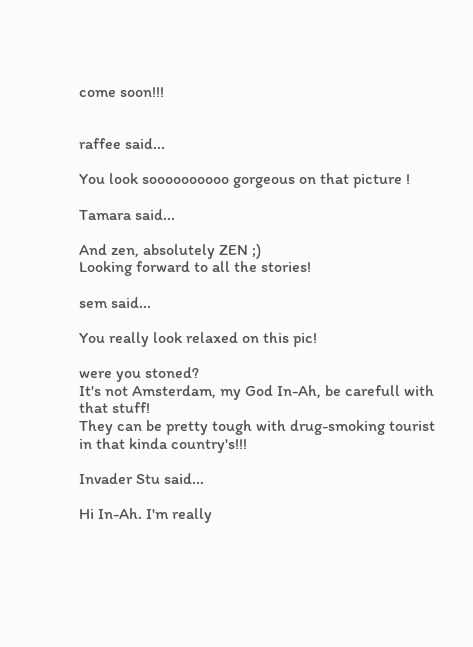come soon!!!


raffee said...

You look soooooooooo gorgeous on that picture !

Tamara said...

And zen, absolutely ZEN ;)
Looking forward to all the stories!

sem said...

You really look relaxed on this pic!

were you stoned?
It's not Amsterdam, my God In-Ah, be carefull with that stuff!
They can be pretty tough with drug-smoking tourist in that kinda country's!!!

Invader Stu said...

Hi In-Ah. I'm really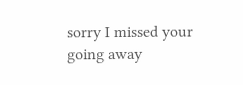sorry I missed your going away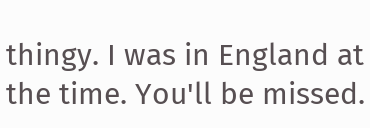thingy. I was in England at the time. You'll be missed.